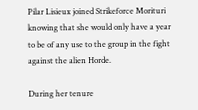Pilar Lisieux joined Strikeforce Morituri knowing that she would only have a year to be of any use to the group in the fight against the alien Horde.

During her tenure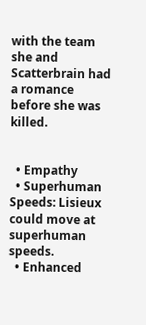with the team she and Scatterbrain had a romance before she was killed.


  • Empathy
  • Superhuman Speeds: Lisieux could move at superhuman speeds.
  • Enhanced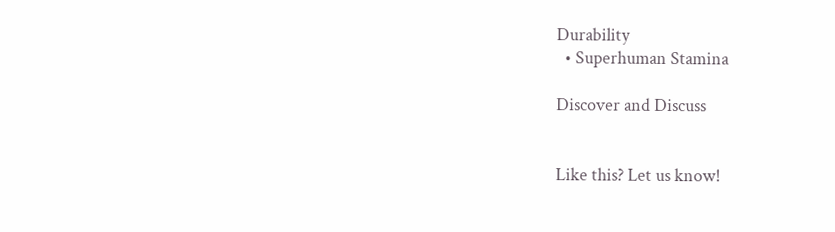Durability
  • Superhuman Stamina

Discover and Discuss


Like this? Let us know!